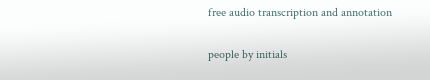free audio transcription and annotation

people by initials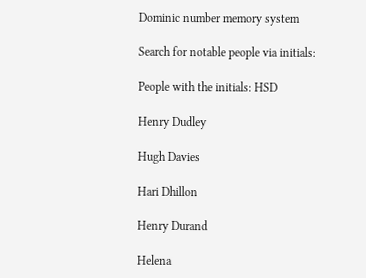Dominic number memory system

Search for notable people via initials:

People with the initials: HSD

Henry Dudley

Hugh Davies

Hari Dhillon

Henry Durand

Helena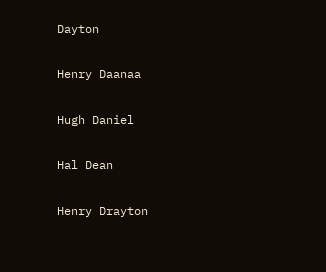Dayton

Henry Daanaa

Hugh Daniel

Hal Dean

Henry Drayton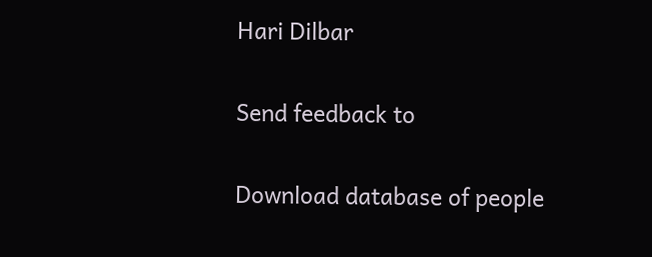Hari Dilbar

Send feedback to

Download database of people